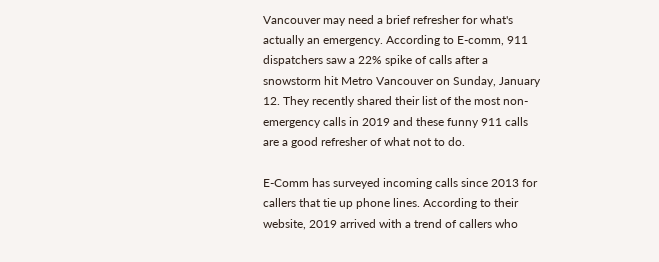Vancouver may need a brief refresher for what's actually an emergency. According to E-comm, 911 dispatchers saw a 22% spike of calls after a snowstorm hit Metro Vancouver on Sunday, January 12. They recently shared their list of the most non-emergency calls in 2019 and these funny 911 calls are a good refresher of what not to do.

E-Comm has surveyed incoming calls since 2013 for callers that tie up phone lines. According to their website, 2019 arrived with a trend of callers who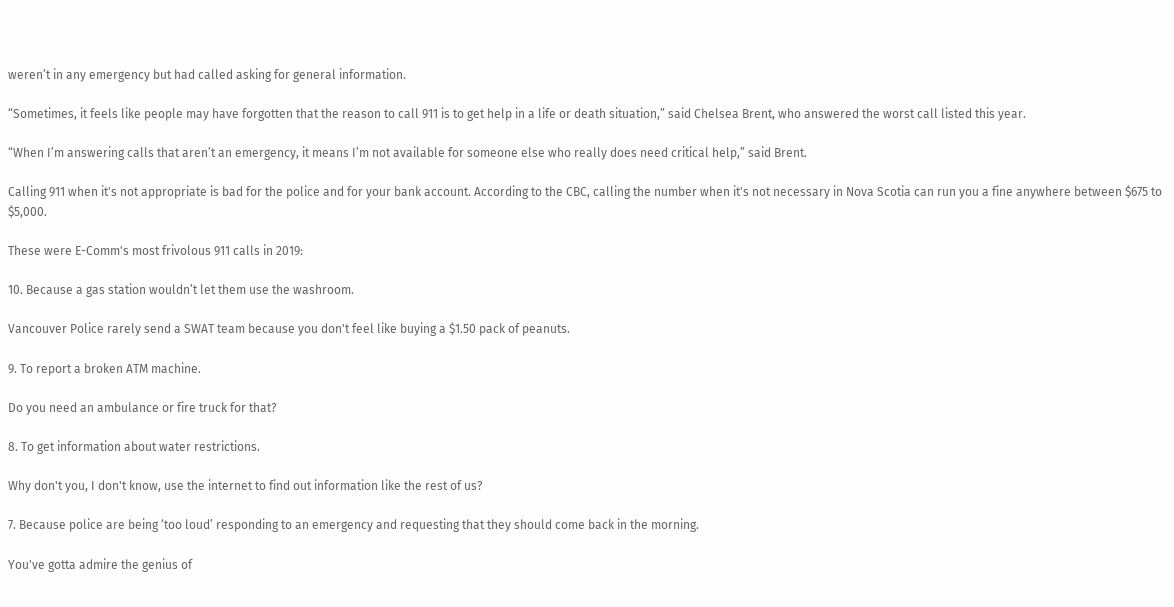weren’t in any emergency but had called asking for general information.

“Sometimes, it feels like people may have forgotten that the reason to call 911 is to get help in a life or death situation,” said Chelsea Brent, who answered the worst call listed this year.

“When I’m answering calls that aren’t an emergency, it means I’m not available for someone else who really does need critical help,” said Brent.

Calling 911 when it's not appropriate is bad for the police and for your bank account. According to the CBC, calling the number when it's not necessary in Nova Scotia can run you a fine anywhere between $675 to $5,000.

These were E-Comm's most frivolous 911 calls in 2019:

10. Because a gas station wouldn’t let them use the washroom.

Vancouver Police rarely send a SWAT team because you don't feel like buying a $1.50 pack of peanuts.

9. To report a broken ATM machine.

Do you need an ambulance or fire truck for that?

8. To get information about water restrictions.

Why don't you, I don't know, use the internet to find out information like the rest of us?

7. Because police are being ‘too loud’ responding to an emergency and requesting that they should come back in the morning.

You've gotta admire the genius of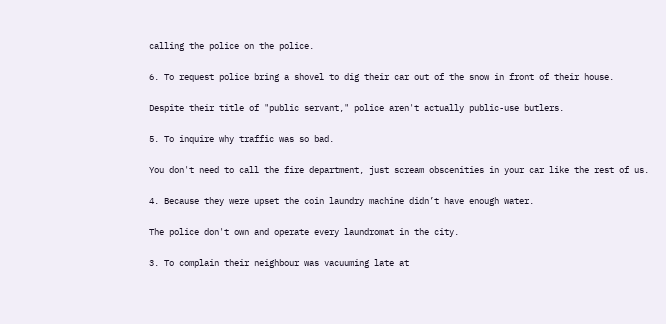calling the police on the police.

6. To request police bring a shovel to dig their car out of the snow in front of their house.

Despite their title of "public servant," police aren't actually public-use butlers.

5. To inquire why traffic was so bad.

You don't need to call the fire department, just scream obscenities in your car like the rest of us.

4. Because they were upset the coin laundry machine didn’t have enough water.

The police don't own and operate every laundromat in the city.

3. To complain their neighbour was vacuuming late at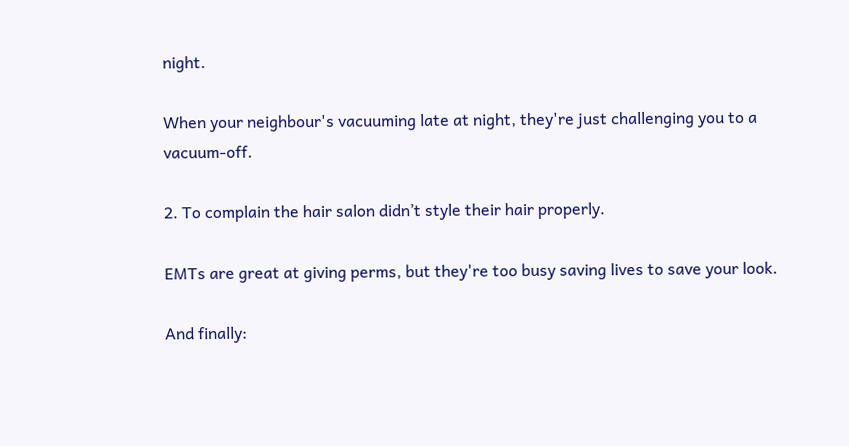night.

When your neighbour's vacuuming late at night, they're just challenging you to a vacuum-off.

2. To complain the hair salon didn’t style their hair properly.

EMTs are great at giving perms, but they're too busy saving lives to save your look.

And finally: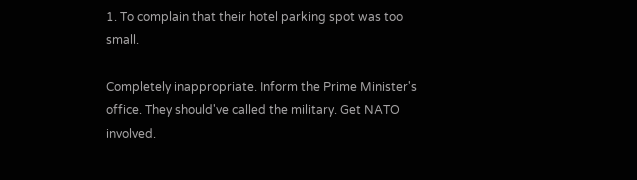1. To complain that their hotel parking spot was too small.

Completely inappropriate. Inform the Prime Minister's office. They should've called the military. Get NATO involved.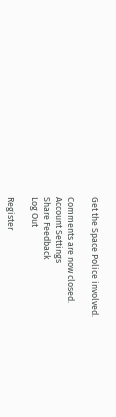Get the Space Police involved.

Comments are now closed.
Account Settings
Share Feedback
Log Out

Register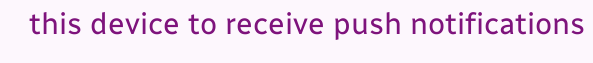this device to receive push notifications